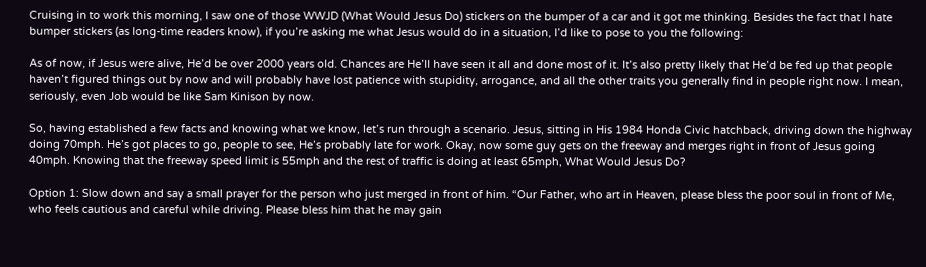Cruising in to work this morning, I saw one of those WWJD (What Would Jesus Do) stickers on the bumper of a car and it got me thinking. Besides the fact that I hate bumper stickers (as long-time readers know), if you’re asking me what Jesus would do in a situation, I’d like to pose to you the following:

As of now, if Jesus were alive, He’d be over 2000 years old. Chances are He’ll have seen it all and done most of it. It’s also pretty likely that He’d be fed up that people haven’t figured things out by now and will probably have lost patience with stupidity, arrogance, and all the other traits you generally find in people right now. I mean, seriously, even Job would be like Sam Kinison by now.

So, having established a few facts and knowing what we know, let’s run through a scenario. Jesus, sitting in His 1984 Honda Civic hatchback, driving down the highway doing 70mph. He’s got places to go, people to see, He’s probably late for work. Okay, now some guy gets on the freeway and merges right in front of Jesus going 40mph. Knowing that the freeway speed limit is 55mph and the rest of traffic is doing at least 65mph, What Would Jesus Do?

Option 1: Slow down and say a small prayer for the person who just merged in front of him. “Our Father, who art in Heaven, please bless the poor soul in front of Me, who feels cautious and careful while driving. Please bless him that he may gain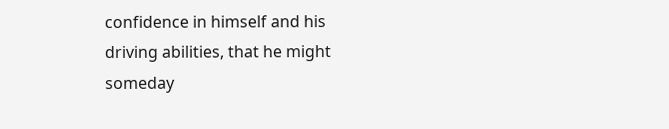confidence in himself and his driving abilities, that he might someday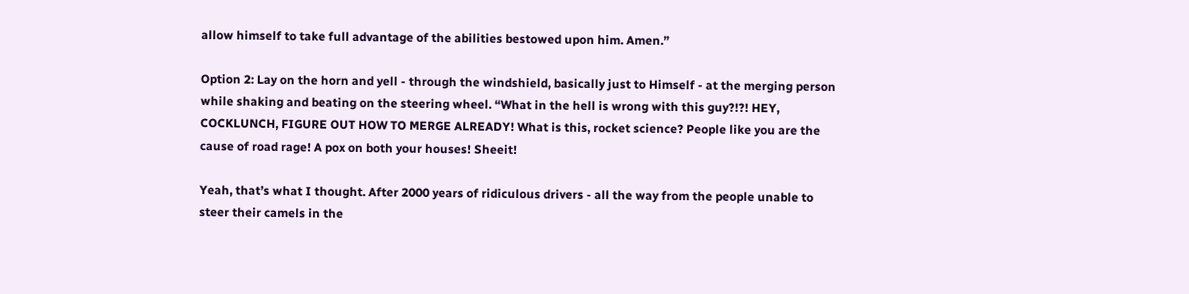allow himself to take full advantage of the abilities bestowed upon him. Amen.”

Option 2: Lay on the horn and yell - through the windshield, basically just to Himself - at the merging person while shaking and beating on the steering wheel. “What in the hell is wrong with this guy?!?! HEY, COCKLUNCH, FIGURE OUT HOW TO MERGE ALREADY! What is this, rocket science? People like you are the cause of road rage! A pox on both your houses! Sheeit!

Yeah, that’s what I thought. After 2000 years of ridiculous drivers - all the way from the people unable to steer their camels in the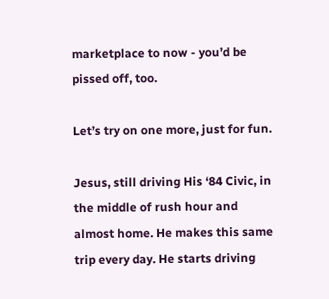marketplace to now - you’d be pissed off, too.

Let’s try on one more, just for fun.

Jesus, still driving His ‘84 Civic, in the middle of rush hour and almost home. He makes this same trip every day. He starts driving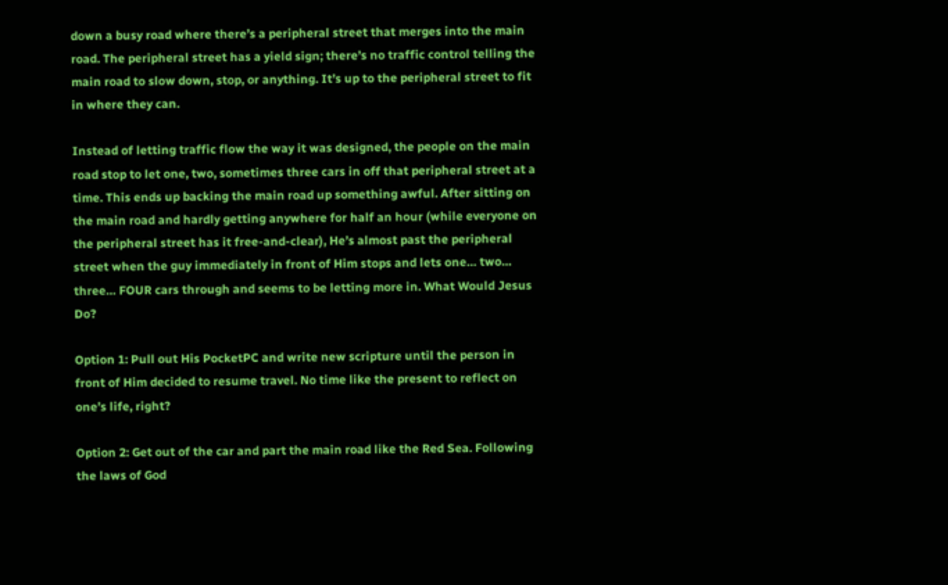down a busy road where there’s a peripheral street that merges into the main road. The peripheral street has a yield sign; there’s no traffic control telling the main road to slow down, stop, or anything. It’s up to the peripheral street to fit in where they can.

Instead of letting traffic flow the way it was designed, the people on the main road stop to let one, two, sometimes three cars in off that peripheral street at a time. This ends up backing the main road up something awful. After sitting on the main road and hardly getting anywhere for half an hour (while everyone on the peripheral street has it free-and-clear), He’s almost past the peripheral street when the guy immediately in front of Him stops and lets one… two… three… FOUR cars through and seems to be letting more in. What Would Jesus Do?

Option 1: Pull out His PocketPC and write new scripture until the person in front of Him decided to resume travel. No time like the present to reflect on one’s life, right?

Option 2: Get out of the car and part the main road like the Red Sea. Following the laws of God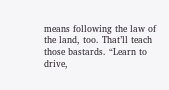means following the law of the land, too. That’ll teach those bastards. “Learn to drive,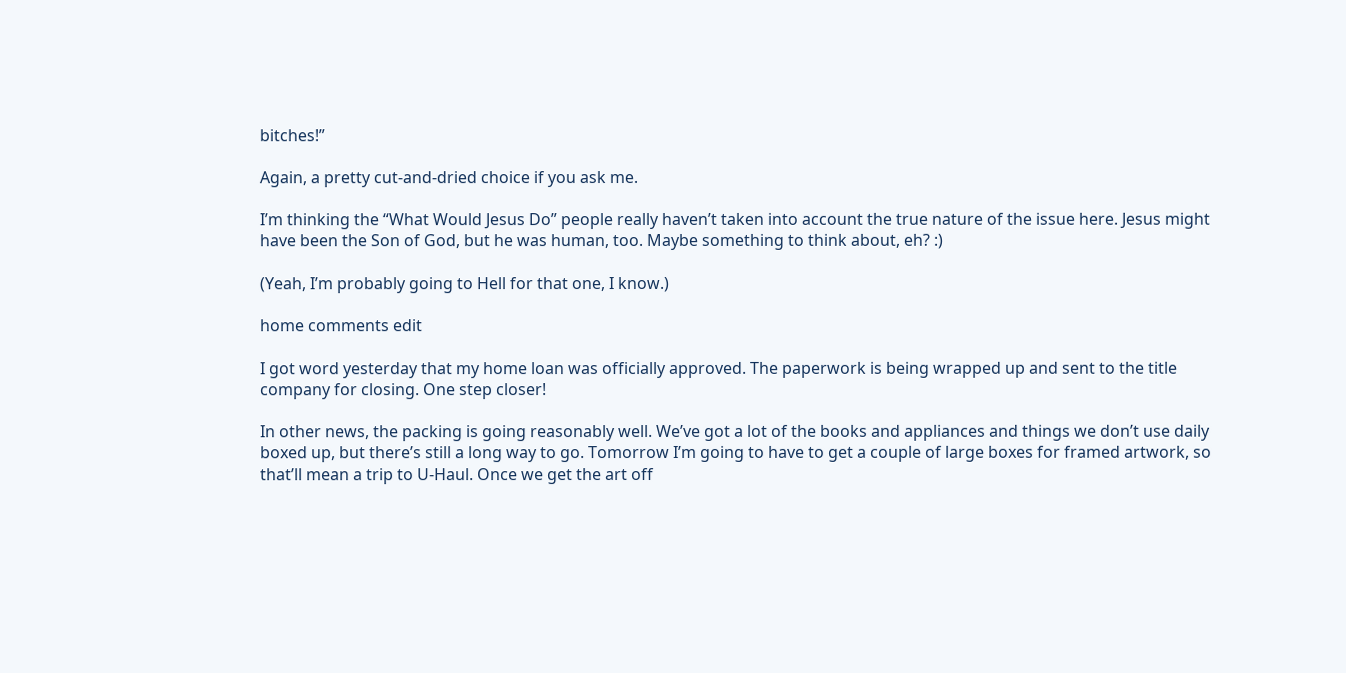bitches!”

Again, a pretty cut-and-dried choice if you ask me.

I’m thinking the “What Would Jesus Do” people really haven’t taken into account the true nature of the issue here. Jesus might have been the Son of God, but he was human, too. Maybe something to think about, eh? :)

(Yeah, I’m probably going to Hell for that one, I know.)

home comments edit

I got word yesterday that my home loan was officially approved. The paperwork is being wrapped up and sent to the title company for closing. One step closer!

In other news, the packing is going reasonably well. We’ve got a lot of the books and appliances and things we don’t use daily boxed up, but there’s still a long way to go. Tomorrow I’m going to have to get a couple of large boxes for framed artwork, so that’ll mean a trip to U-Haul. Once we get the art off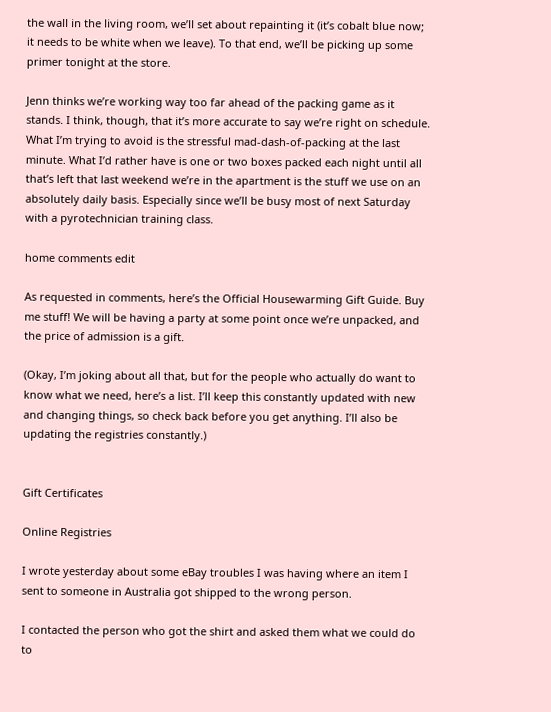the wall in the living room, we’ll set about repainting it (it’s cobalt blue now; it needs to be white when we leave). To that end, we’ll be picking up some primer tonight at the store.

Jenn thinks we’re working way too far ahead of the packing game as it stands. I think, though, that it’s more accurate to say we’re right on schedule. What I’m trying to avoid is the stressful mad-dash-of-packing at the last minute. What I’d rather have is one or two boxes packed each night until all that’s left that last weekend we’re in the apartment is the stuff we use on an absolutely daily basis. Especially since we’ll be busy most of next Saturday with a pyrotechnician training class.

home comments edit

As requested in comments, here’s the Official Housewarming Gift Guide. Buy me stuff! We will be having a party at some point once we’re unpacked, and the price of admission is a gift.

(Okay, I’m joking about all that, but for the people who actually do want to know what we need, here’s a list. I’ll keep this constantly updated with new and changing things, so check back before you get anything. I’ll also be updating the registries constantly.)


Gift Certificates

Online Registries

I wrote yesterday about some eBay troubles I was having where an item I sent to someone in Australia got shipped to the wrong person.

I contacted the person who got the shirt and asked them what we could do to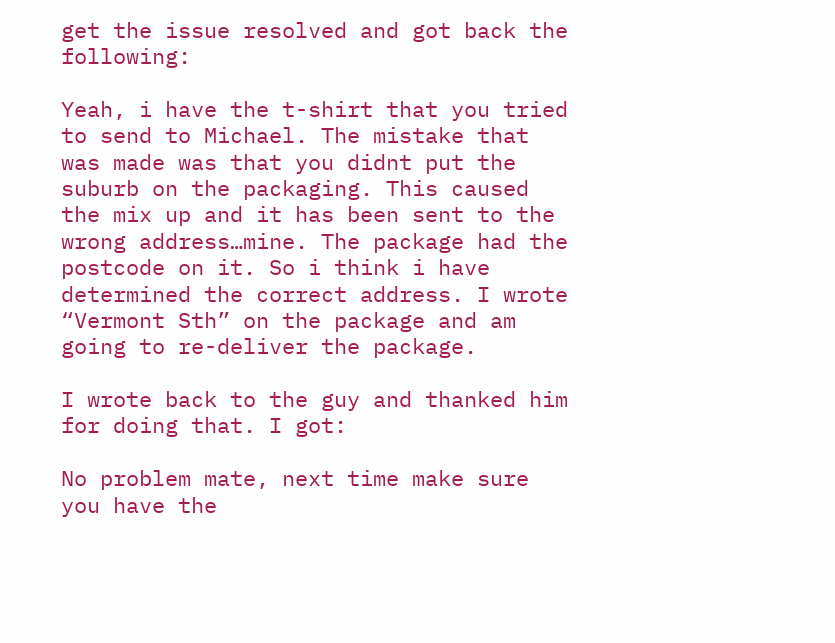get the issue resolved and got back the following:

Yeah, i have the t-shirt that you tried to send to Michael. The mistake that was made was that you didnt put the suburb on the packaging. This caused the mix up and it has been sent to the wrong address…mine. The package had the postcode on it. So i think i have determined the correct address. I wrote “Vermont Sth” on the package and am going to re-deliver the package.

I wrote back to the guy and thanked him for doing that. I got:

No problem mate, next time make sure you have the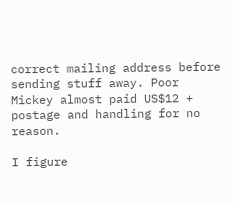correct mailing address before sending stuff away. Poor Mickey almost paid US$12 + postage and handling for no reason.

I figure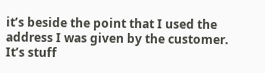it’s beside the point that I used the address I was given by the customer. It’s stuff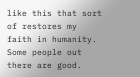like this that sort of restores my faith in humanity. Some people out there are good.